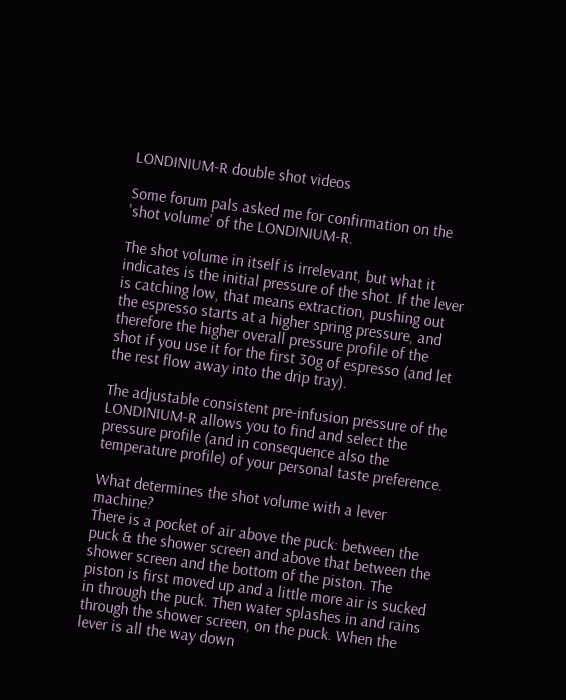LONDINIUM-R double shot videos

Some forum pals asked me for confirmation on the 'shot volume' of the LONDINIUM-R.

The shot volume in itself is irrelevant, but what it indicates is the initial pressure of the shot. If the lever is catching low, that means extraction, pushing out the espresso starts at a higher spring pressure, and therefore the higher overall pressure profile of the shot if you use it for the first 30g of espresso (and let the rest flow away into the drip tray).

The adjustable consistent pre-infusion pressure of the LONDINIUM-R allows you to find and select the pressure profile (and in consequence also the temperature profile) of your personal taste preference.

What determines the shot volume with a lever machine?
There is a pocket of air above the puck: between the puck & the shower screen and above that between the shower screen and the bottom of the piston. The piston is first moved up and a little more air is sucked in through the puck. Then water splashes in and rains through the shower screen, on the puck. When the lever is all the way down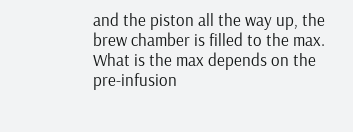and the piston all the way up, the brew chamber is filled to the max. What is the max depends on the pre-infusion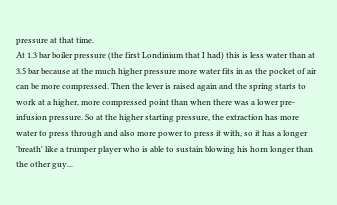pressure at that time.
At 1.3 bar boiler pressure (the first Londinium that I had) this is less water than at 3.5 bar because at the much higher pressure more water fits in as the pocket of air can be more compressed. Then the lever is raised again and the spring starts to work at a higher, more compressed point than when there was a lower pre-infusion pressure. So at the higher starting pressure, the extraction has more water to press through and also more power to press it with, so it has a longer 'breath' like a trumper player who is able to sustain blowing his horn longer than the other guy...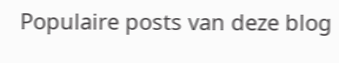Populaire posts van deze blog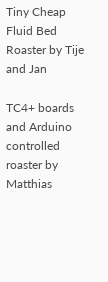Tiny Cheap Fluid Bed Roaster by Tije and Jan

TC4+ boards and Arduino controlled roaster by Matthias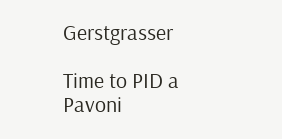Gerstgrasser

Time to PID a Pavoni